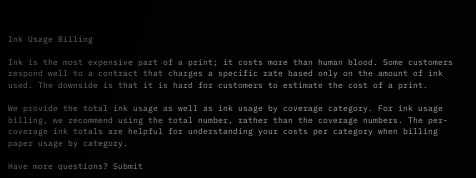Ink Usage Billing

Ink is the most expensive part of a print; it costs more than human blood. Some customers respond well to a contract that charges a specific rate based only on the amount of ink used. The downside is that it is hard for customers to estimate the cost of a print.

We provide the total ink usage as well as ink usage by coverage category. For ink usage billing, we recommend using the total number, rather than the coverage numbers. The per-coverage ink totals are helpful for understanding your costs per category when billing paper usage by category.

Have more questions? Submit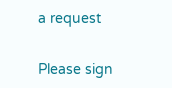a request


Please sign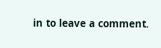in to leave a comment.